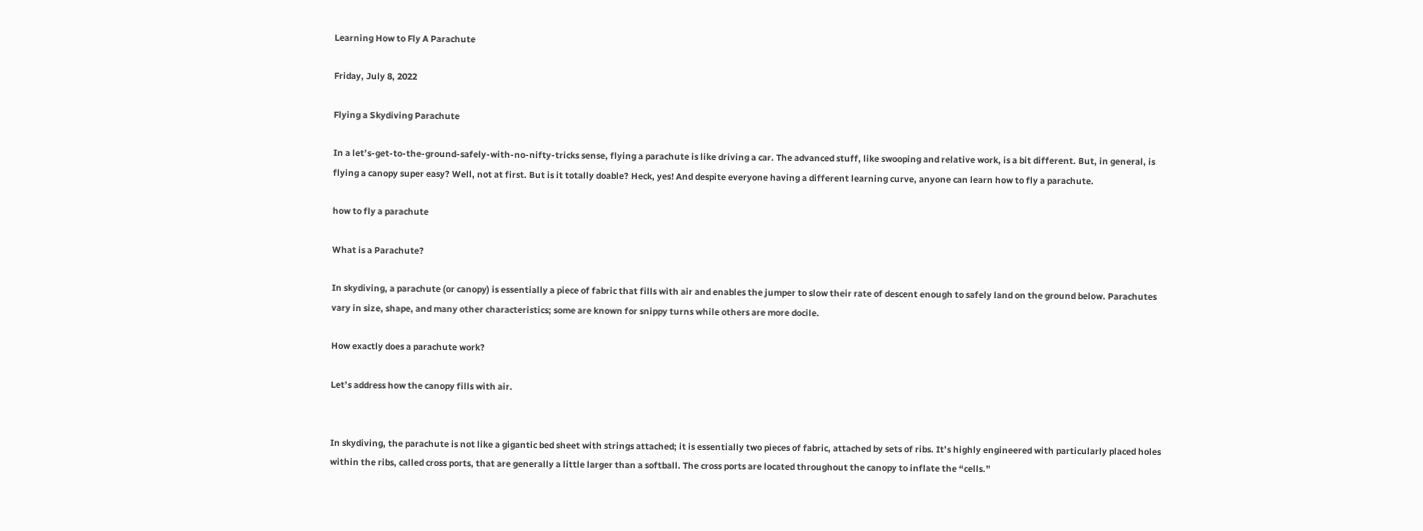Learning How to Fly A Parachute

Friday, July 8, 2022

Flying a Skydiving Parachute

In a let’s-get-to-the-ground-safely-with-no-nifty-tricks sense, flying a parachute is like driving a car. The advanced stuff, like swooping and relative work, is a bit different. But, in general, is flying a canopy super easy? Well, not at first. But is it totally doable? Heck, yes! And despite everyone having a different learning curve, anyone can learn how to fly a parachute.

how to fly a parachute

What is a Parachute?

In skydiving, a parachute (or canopy) is essentially a piece of fabric that fills with air and enables the jumper to slow their rate of descent enough to safely land on the ground below. Parachutes vary in size, shape, and many other characteristics; some are known for snippy turns while others are more docile.

How exactly does a parachute work?

Let’s address how the canopy fills with air.


In skydiving, the parachute is not like a gigantic bed sheet with strings attached; it is essentially two pieces of fabric, attached by sets of ribs. It’s highly engineered with particularly placed holes within the ribs, called cross ports, that are generally a little larger than a softball. The cross ports are located throughout the canopy to inflate the “cells.”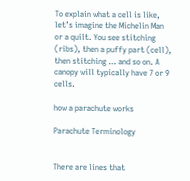To explain what a cell is like, let’s imagine the Michelin Man or a quilt. You see stitching (ribs), then a puffy part (cell), then stitching … and so on. A canopy will typically have 7 or 9 cells.

how a parachute works

Parachute Terminology


There are lines that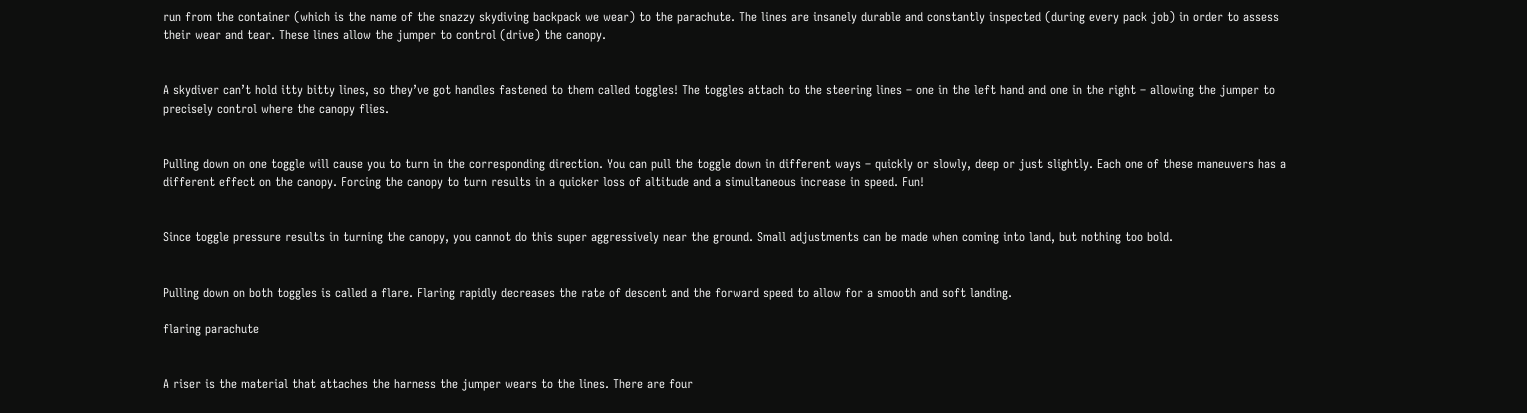run from the container (which is the name of the snazzy skydiving backpack we wear) to the parachute. The lines are insanely durable and constantly inspected (during every pack job) in order to assess their wear and tear. These lines allow the jumper to control (drive) the canopy.


A skydiver can’t hold itty bitty lines, so they’ve got handles fastened to them called toggles! The toggles attach to the steering lines – one in the left hand and one in the right – allowing the jumper to precisely control where the canopy flies.


Pulling down on one toggle will cause you to turn in the corresponding direction. You can pull the toggle down in different ways – quickly or slowly, deep or just slightly. Each one of these maneuvers has a different effect on the canopy. Forcing the canopy to turn results in a quicker loss of altitude and a simultaneous increase in speed. Fun!


Since toggle pressure results in turning the canopy, you cannot do this super aggressively near the ground. Small adjustments can be made when coming into land, but nothing too bold.


Pulling down on both toggles is called a flare. Flaring rapidly decreases the rate of descent and the forward speed to allow for a smooth and soft landing.

flaring parachute


A riser is the material that attaches the harness the jumper wears to the lines. There are four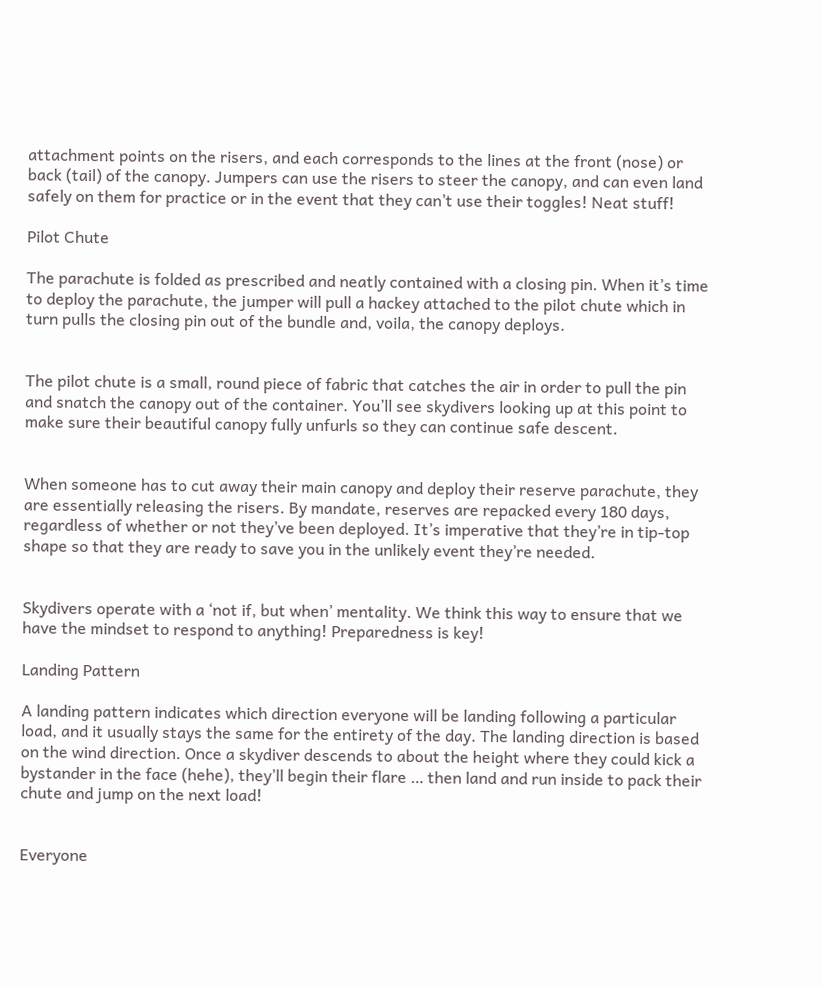attachment points on the risers, and each corresponds to the lines at the front (nose) or back (tail) of the canopy. Jumpers can use the risers to steer the canopy, and can even land safely on them for practice or in the event that they can’t use their toggles! Neat stuff!

Pilot Chute

The parachute is folded as prescribed and neatly contained with a closing pin. When it’s time to deploy the parachute, the jumper will pull a hackey attached to the pilot chute which in turn pulls the closing pin out of the bundle and, voila, the canopy deploys.


The pilot chute is a small, round piece of fabric that catches the air in order to pull the pin and snatch the canopy out of the container. You’ll see skydivers looking up at this point to make sure their beautiful canopy fully unfurls so they can continue safe descent.


When someone has to cut away their main canopy and deploy their reserve parachute, they are essentially releasing the risers. By mandate, reserves are repacked every 180 days, regardless of whether or not they’ve been deployed. It’s imperative that they’re in tip-top shape so that they are ready to save you in the unlikely event they’re needed.


Skydivers operate with a ‘not if, but when’ mentality. We think this way to ensure that we have the mindset to respond to anything! Preparedness is key!

Landing Pattern

A landing pattern indicates which direction everyone will be landing following a particular load, and it usually stays the same for the entirety of the day. The landing direction is based on the wind direction. Once a skydiver descends to about the height where they could kick a bystander in the face (hehe), they’ll begin their flare … then land and run inside to pack their chute and jump on the next load!


Everyone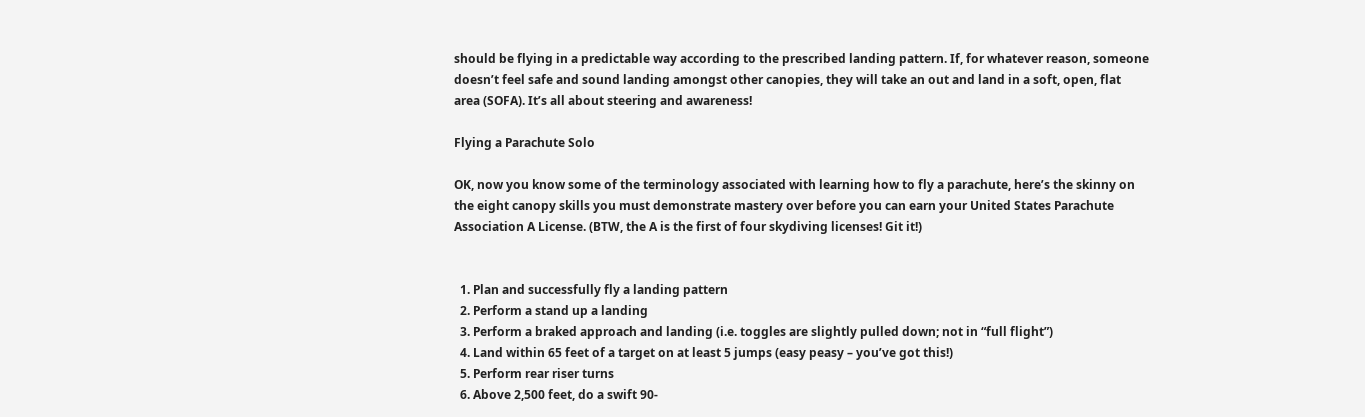should be flying in a predictable way according to the prescribed landing pattern. If, for whatever reason, someone doesn’t feel safe and sound landing amongst other canopies, they will take an out and land in a soft, open, flat area (SOFA). It’s all about steering and awareness!

Flying a Parachute Solo

OK, now you know some of the terminology associated with learning how to fly a parachute, here’s the skinny on the eight canopy skills you must demonstrate mastery over before you can earn your United States Parachute Association A License. (BTW, the A is the first of four skydiving licenses! Git it!)


  1. Plan and successfully fly a landing pattern
  2. Perform a stand up a landing
  3. Perform a braked approach and landing (i.e. toggles are slightly pulled down; not in “full flight”)
  4. Land within 65 feet of a target on at least 5 jumps (easy peasy – you’ve got this!)
  5. Perform rear riser turns
  6. Above 2,500 feet, do a swift 90-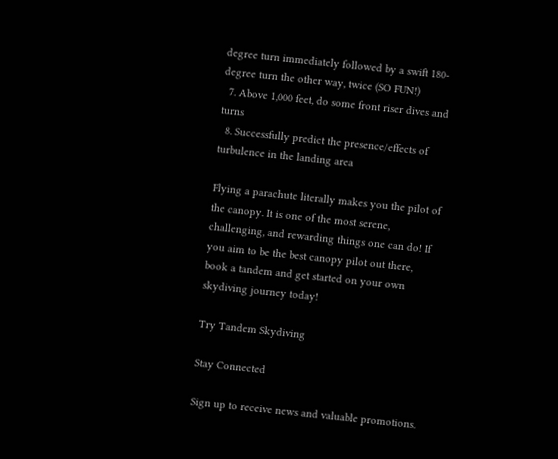degree turn immediately followed by a swift 180-degree turn the other way, twice (SO FUN!)
  7. Above 1,000 feet, do some front riser dives and turns
  8. Successfully predict the presence/effects of turbulence in the landing area

Flying a parachute literally makes you the pilot of the canopy. It is one of the most serene, challenging, and rewarding things one can do! If you aim to be the best canopy pilot out there, book a tandem and get started on your own skydiving journey today!

Try Tandem Skydiving

Stay Connected

Sign up to receive news and valuable promotions.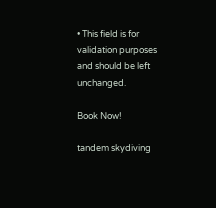• This field is for validation purposes and should be left unchanged.

Book Now!

tandem skydiving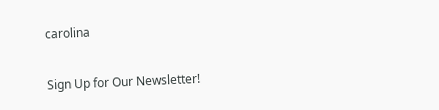carolina

Sign Up for Our Newsletter!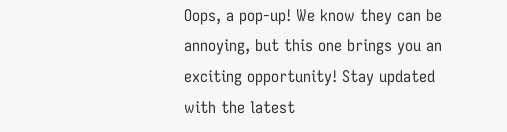Oops, a pop-up! We know they can be annoying, but this one brings you an exciting opportunity! Stay updated with the latest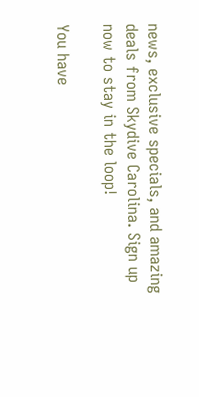news, exclusive specials, and amazing deals from Skydive Carolina. Sign up now to stay in the loop!

You have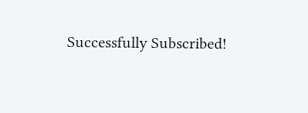Successfully Subscribed!